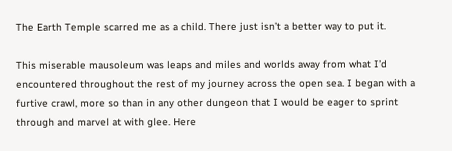The Earth Temple scarred me as a child. There just isn’t a better way to put it.

This miserable mausoleum was leaps and miles and worlds away from what I’d encountered throughout the rest of my journey across the open sea. I began with a furtive crawl, more so than in any other dungeon that I would be eager to sprint through and marvel at with glee. Here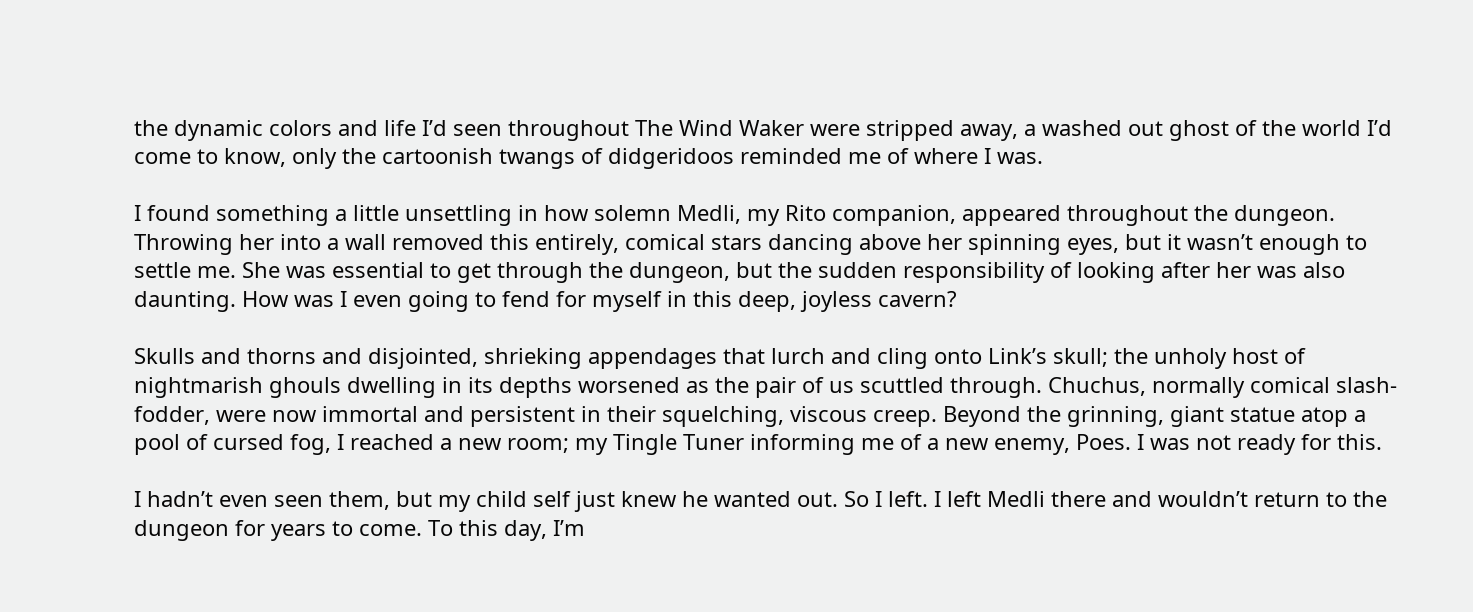the dynamic colors and life I’d seen throughout The Wind Waker were stripped away, a washed out ghost of the world I’d come to know, only the cartoonish twangs of didgeridoos reminded me of where I was.

I found something a little unsettling in how solemn Medli, my Rito companion, appeared throughout the dungeon. Throwing her into a wall removed this entirely, comical stars dancing above her spinning eyes, but it wasn’t enough to settle me. She was essential to get through the dungeon, but the sudden responsibility of looking after her was also daunting. How was I even going to fend for myself in this deep, joyless cavern?

Skulls and thorns and disjointed, shrieking appendages that lurch and cling onto Link’s skull; the unholy host of nightmarish ghouls dwelling in its depths worsened as the pair of us scuttled through. Chuchus, normally comical slash-fodder, were now immortal and persistent in their squelching, viscous creep. Beyond the grinning, giant statue atop a pool of cursed fog, I reached a new room; my Tingle Tuner informing me of a new enemy, Poes. I was not ready for this.

I hadn’t even seen them, but my child self just knew he wanted out. So I left. I left Medli there and wouldn’t return to the dungeon for years to come. To this day, I’m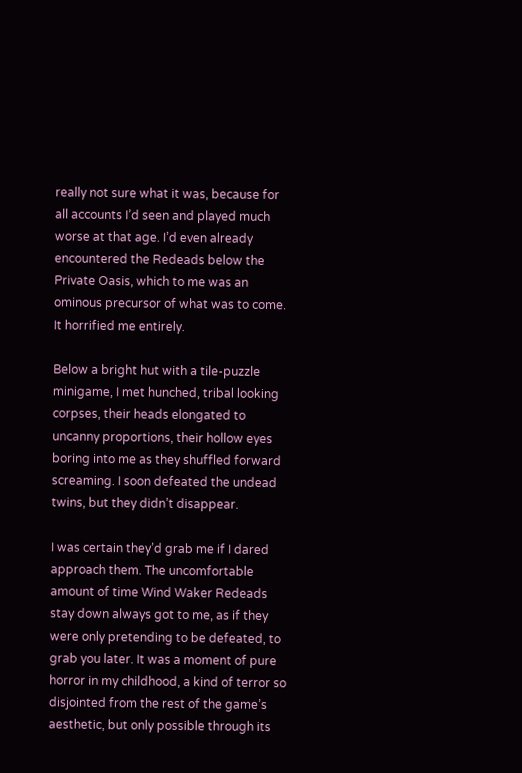really not sure what it was, because for all accounts I’d seen and played much worse at that age. I’d even already encountered the Redeads below the Private Oasis, which to me was an ominous precursor of what was to come. It horrified me entirely.

Below a bright hut with a tile-puzzle minigame, I met hunched, tribal looking corpses, their heads elongated to uncanny proportions, their hollow eyes boring into me as they shuffled forward screaming. I soon defeated the undead twins, but they didn’t disappear.

I was certain they’d grab me if I dared approach them. The uncomfortable amount of time Wind Waker Redeads stay down always got to me, as if they were only pretending to be defeated, to grab you later. It was a moment of pure horror in my childhood, a kind of terror so disjointed from the rest of the game’s aesthetic, but only possible through its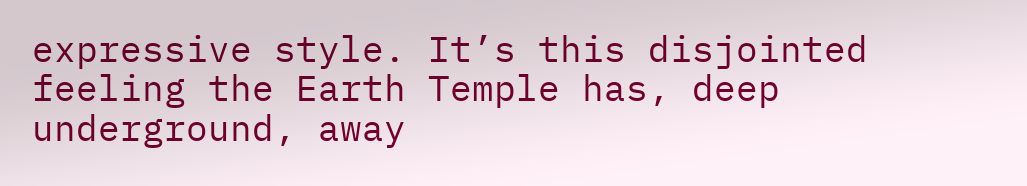expressive style. It’s this disjointed feeling the Earth Temple has, deep underground, away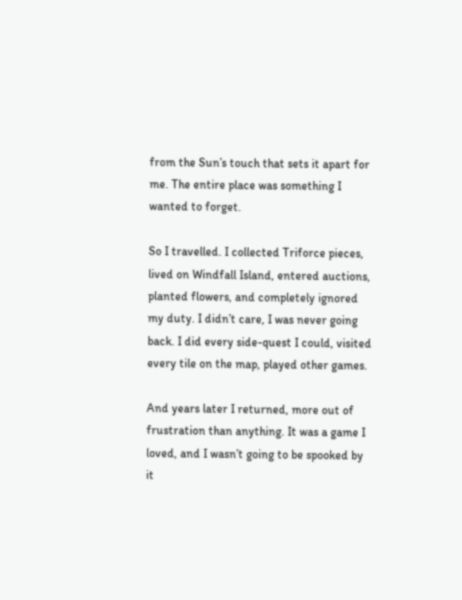from the Sun’s touch that sets it apart for me. The entire place was something I wanted to forget.

So I travelled. I collected Triforce pieces, lived on Windfall Island, entered auctions, planted flowers, and completely ignored my duty. I didn’t care, I was never going back. I did every side-quest I could, visited every tile on the map, played other games.

And years later I returned, more out of frustration than anything. It was a game I loved, and I wasn’t going to be spooked by it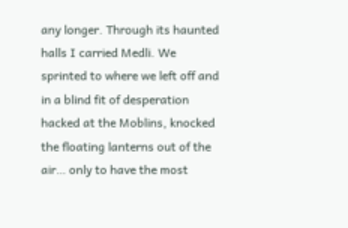any longer. Through its haunted halls I carried Medli. We sprinted to where we left off and in a blind fit of desperation hacked at the Moblins, knocked the floating lanterns out of the air… only to have the most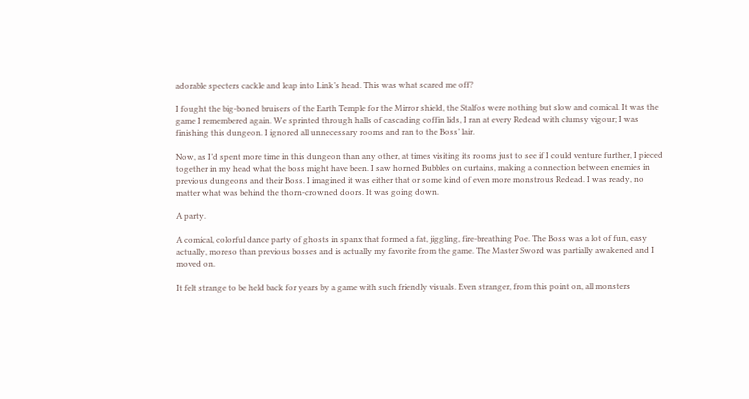adorable specters cackle and leap into Link’s head. This was what scared me off?

I fought the big-boned bruisers of the Earth Temple for the Mirror shield, the Stalfos were nothing but slow and comical. It was the game I remembered again. We sprinted through halls of cascading coffin lids, I ran at every Redead with clumsy vigour; I was finishing this dungeon. I ignored all unnecessary rooms and ran to the Boss’ lair.

Now, as I’d spent more time in this dungeon than any other, at times visiting its rooms just to see if I could venture further, I pieced together in my head what the boss might have been. I saw horned Bubbles on curtains, making a connection between enemies in previous dungeons and their Boss. I imagined it was either that or some kind of even more monstrous Redead. I was ready, no matter what was behind the thorn-crowned doors. It was going down.

A party.

A comical, colorful dance party of ghosts in spanx that formed a fat, jiggling, fire-breathing Poe. The Boss was a lot of fun, easy actually, moreso than previous bosses and is actually my favorite from the game. The Master Sword was partially awakened and I moved on.

It felt strange to be held back for years by a game with such friendly visuals. Even stranger, from this point on, all monsters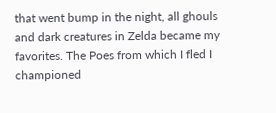that went bump in the night, all ghouls and dark creatures in Zelda became my favorites. The Poes from which I fled I championed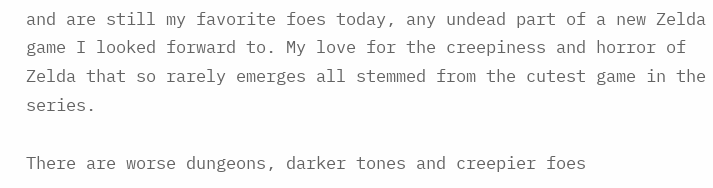and are still my favorite foes today, any undead part of a new Zelda game I looked forward to. My love for the creepiness and horror of Zelda that so rarely emerges all stemmed from the cutest game in the series.

There are worse dungeons, darker tones and creepier foes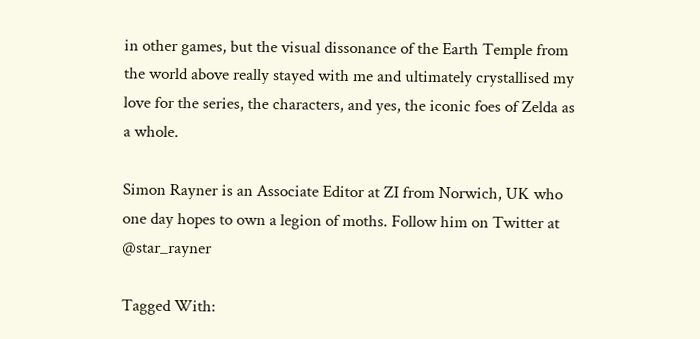in other games, but the visual dissonance of the Earth Temple from the world above really stayed with me and ultimately crystallised my love for the series, the characters, and yes, the iconic foes of Zelda as a whole.

Simon Rayner is an Associate Editor at ZI from Norwich, UK who one day hopes to own a legion of moths. Follow him on Twitter at @star_rayner

Tagged With: